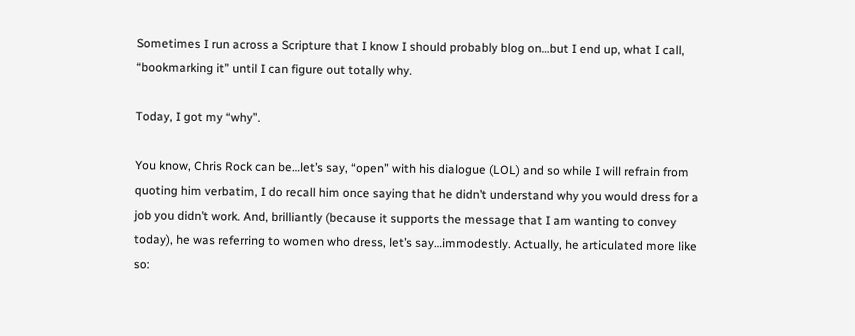Sometimes I run across a Scripture that I know I should probably blog on…but I end up, what I call, “bookmarking it” until I can figure out totally why.

Today, I got my “why”.

You know, Chris Rock can be…let’s say, “open” with his dialogue (LOL) and so while I will refrain from quoting him verbatim, I do recall him once saying that he didn’t understand why you would dress for a job you didn’t work. And, brilliantly (because it supports the message that I am wanting to convey today), he was referring to women who dress, let’s say…immodestly. Actually, he articulated more like so: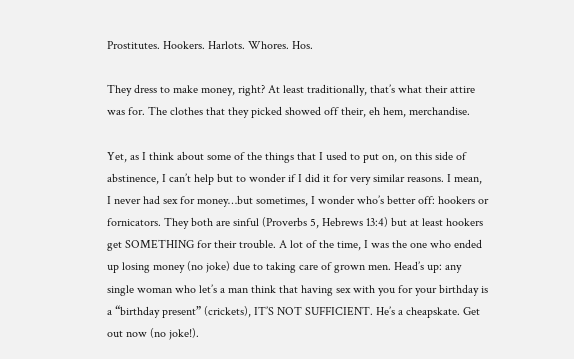Prostitutes. Hookers. Harlots. Whores. Hos.

They dress to make money, right? At least traditionally, that’s what their attire was for. The clothes that they picked showed off their, eh hem, merchandise.

Yet, as I think about some of the things that I used to put on, on this side of abstinence, I can’t help but to wonder if I did it for very similar reasons. I mean, I never had sex for money…but sometimes, I wonder who’s better off: hookers or fornicators. They both are sinful (Proverbs 5, Hebrews 13:4) but at least hookers get SOMETHING for their trouble. A lot of the time, I was the one who ended up losing money (no joke) due to taking care of grown men. Head’s up: any single woman who let’s a man think that having sex with you for your birthday is a “birthday present” (crickets), IT’S NOT SUFFICIENT. He’s a cheapskate. Get out now (no joke!).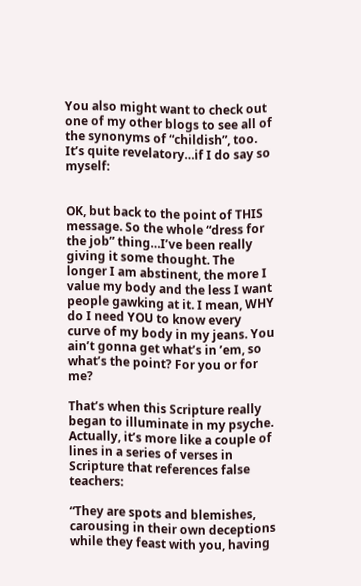You also might want to check out one of my other blogs to see all of the synonyms of “childish”, too. It’s quite revelatory…if I do say so myself:


OK, but back to the point of THIS message. So the whole “dress for the job” thing…I’ve been really giving it some thought. The longer I am abstinent, the more I value my body and the less I want people gawking at it. I mean, WHY do I need YOU to know every curve of my body in my jeans. You ain’t gonna get what’s in ’em, so what’s the point? For you or for me?

That’s when this Scripture really began to illuminate in my psyche. Actually, it’s more like a couple of lines in a series of verses in Scripture that references false teachers:

“They are spots and blemishes, carousing in their own deceptions while they feast with you, having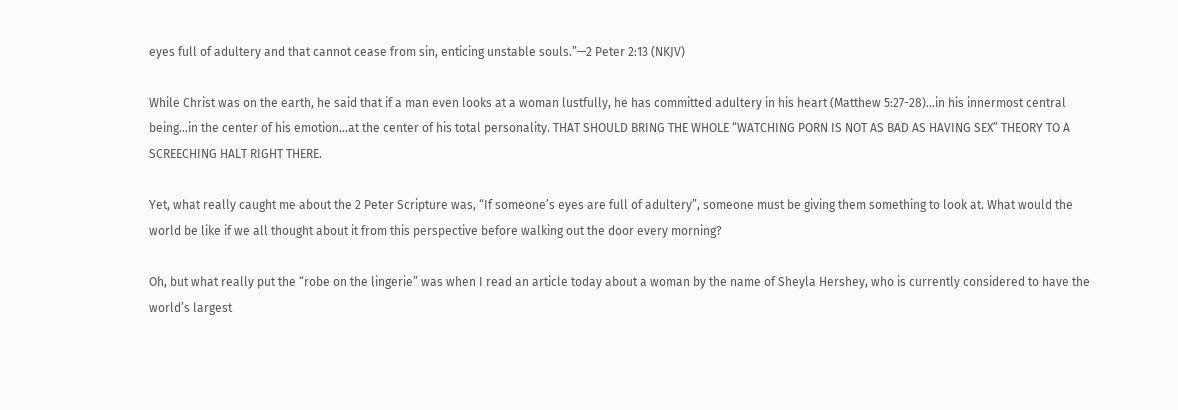eyes full of adultery and that cannot cease from sin, enticing unstable souls.”—2 Peter 2:13 (NKJV)

While Christ was on the earth, he said that if a man even looks at a woman lustfully, he has committed adultery in his heart (Matthew 5:27-28)…in his innermost central being…in the center of his emotion…at the center of his total personality. THAT SHOULD BRING THE WHOLE “WATCHING PORN IS NOT AS BAD AS HAVING SEX” THEORY TO A SCREECHING HALT RIGHT THERE.

Yet, what really caught me about the 2 Peter Scripture was, “If someone’s eyes are full of adultery”, someone must be giving them something to look at. What would the world be like if we all thought about it from this perspective before walking out the door every morning?

Oh, but what really put the “robe on the lingerie” was when I read an article today about a woman by the name of Sheyla Hershey, who is currently considered to have the world’s largest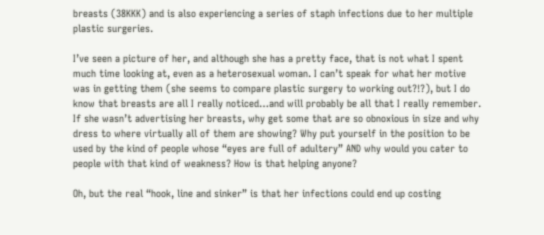breasts (38KKK) and is also experiencing a series of staph infections due to her multiple plastic surgeries.

I’ve seen a picture of her, and although she has a pretty face, that is not what I spent much time looking at, even as a heterosexual woman. I can’t speak for what her motive was in getting them (she seems to compare plastic surgery to working out?!?), but I do know that breasts are all I really noticed…and will probably be all that I really remember. If she wasn’t advertising her breasts, why get some that are so obnoxious in size and why dress to where virtually all of them are showing? Why put yourself in the position to be used by the kind of people whose “eyes are full of adultery” AND why would you cater to people with that kind of weakness? How is that helping anyone?

Oh, but the real “hook, line and sinker” is that her infections could end up costing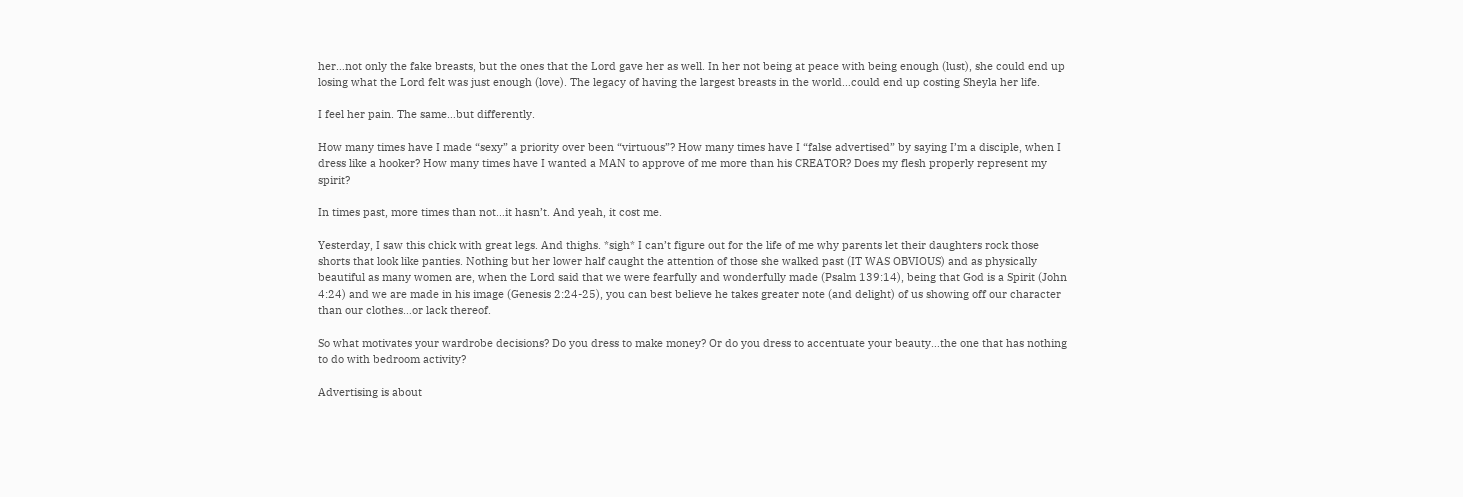her…not only the fake breasts, but the ones that the Lord gave her as well. In her not being at peace with being enough (lust), she could end up losing what the Lord felt was just enough (love). The legacy of having the largest breasts in the world…could end up costing Sheyla her life.

I feel her pain. The same…but differently.

How many times have I made “sexy” a priority over been “virtuous”? How many times have I “false advertised” by saying I’m a disciple, when I dress like a hooker? How many times have I wanted a MAN to approve of me more than his CREATOR? Does my flesh properly represent my spirit?

In times past, more times than not…it hasn’t. And yeah, it cost me.

Yesterday, I saw this chick with great legs. And thighs. *sigh* I can’t figure out for the life of me why parents let their daughters rock those shorts that look like panties. Nothing but her lower half caught the attention of those she walked past (IT WAS OBVIOUS) and as physically beautiful as many women are, when the Lord said that we were fearfully and wonderfully made (Psalm 139:14), being that God is a Spirit (John 4:24) and we are made in his image (Genesis 2:24-25), you can best believe he takes greater note (and delight) of us showing off our character than our clothes…or lack thereof.

So what motivates your wardrobe decisions? Do you dress to make money? Or do you dress to accentuate your beauty…the one that has nothing to do with bedroom activity?

Advertising is about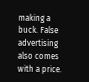making a buck. False advertising also comes with a price.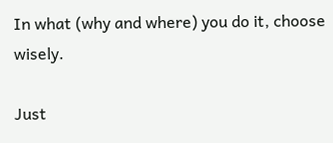In what (why and where) you do it, choose wisely.

Just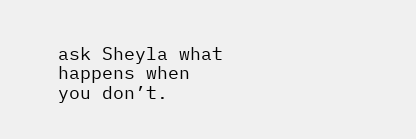ask Sheyla what happens when you don’t.